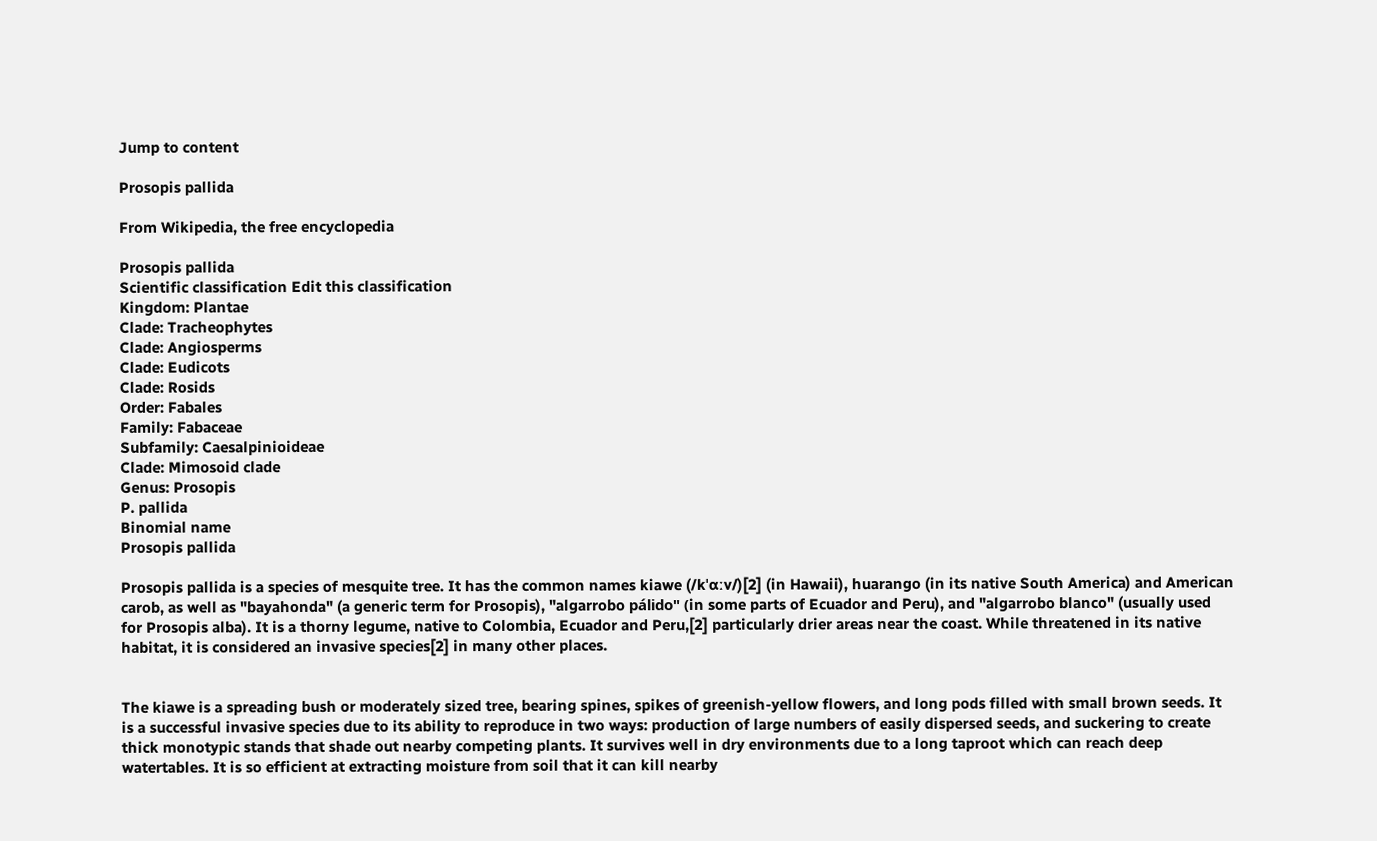Jump to content

Prosopis pallida

From Wikipedia, the free encyclopedia

Prosopis pallida
Scientific classification Edit this classification
Kingdom: Plantae
Clade: Tracheophytes
Clade: Angiosperms
Clade: Eudicots
Clade: Rosids
Order: Fabales
Family: Fabaceae
Subfamily: Caesalpinioideae
Clade: Mimosoid clade
Genus: Prosopis
P. pallida
Binomial name
Prosopis pallida

Prosopis pallida is a species of mesquite tree. It has the common names kiawe (/kˈɑːv/)[2] (in Hawaii), huarango (in its native South America) and American carob, as well as "bayahonda" (a generic term for Prosopis), "algarrobo pálido" (in some parts of Ecuador and Peru), and "algarrobo blanco" (usually used for Prosopis alba). It is a thorny legume, native to Colombia, Ecuador and Peru,[2] particularly drier areas near the coast. While threatened in its native habitat, it is considered an invasive species[2] in many other places.


The kiawe is a spreading bush or moderately sized tree, bearing spines, spikes of greenish-yellow flowers, and long pods filled with small brown seeds. It is a successful invasive species due to its ability to reproduce in two ways: production of large numbers of easily dispersed seeds, and suckering to create thick monotypic stands that shade out nearby competing plants. It survives well in dry environments due to a long taproot which can reach deep watertables. It is so efficient at extracting moisture from soil that it can kill nearby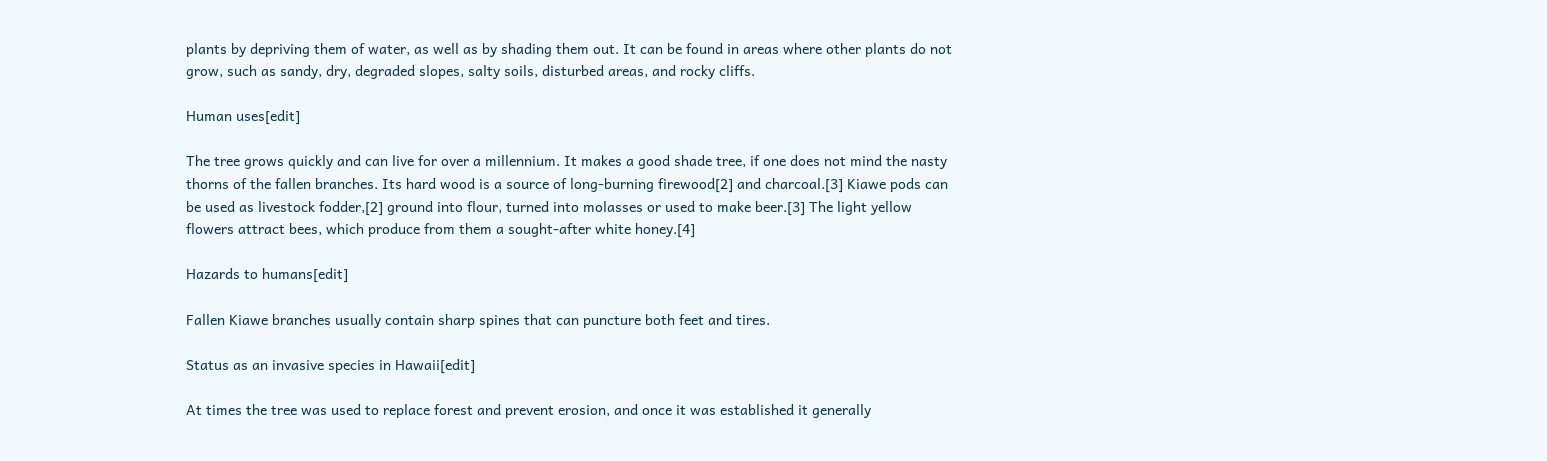plants by depriving them of water, as well as by shading them out. It can be found in areas where other plants do not grow, such as sandy, dry, degraded slopes, salty soils, disturbed areas, and rocky cliffs.

Human uses[edit]

The tree grows quickly and can live for over a millennium. It makes a good shade tree, if one does not mind the nasty thorns of the fallen branches. Its hard wood is a source of long-burning firewood[2] and charcoal.[3] Kiawe pods can be used as livestock fodder,[2] ground into flour, turned into molasses or used to make beer.[3] The light yellow flowers attract bees, which produce from them a sought-after white honey.[4]

Hazards to humans[edit]

Fallen Kiawe branches usually contain sharp spines that can puncture both feet and tires.

Status as an invasive species in Hawaii[edit]

At times the tree was used to replace forest and prevent erosion, and once it was established it generally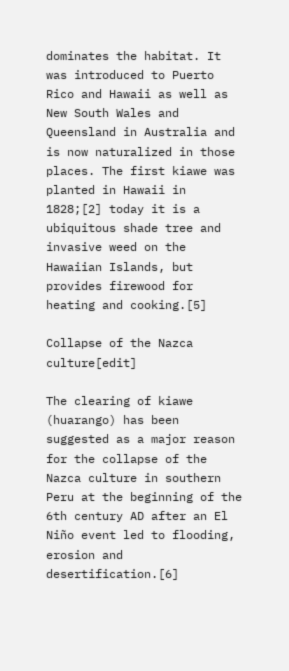dominates the habitat. It was introduced to Puerto Rico and Hawaii as well as New South Wales and Queensland in Australia and is now naturalized in those places. The first kiawe was planted in Hawaii in 1828;[2] today it is a ubiquitous shade tree and invasive weed on the Hawaiian Islands, but provides firewood for heating and cooking.[5]

Collapse of the Nazca culture[edit]

The clearing of kiawe (huarango) has been suggested as a major reason for the collapse of the Nazca culture in southern Peru at the beginning of the 6th century AD after an El Niño event led to flooding, erosion and desertification.[6]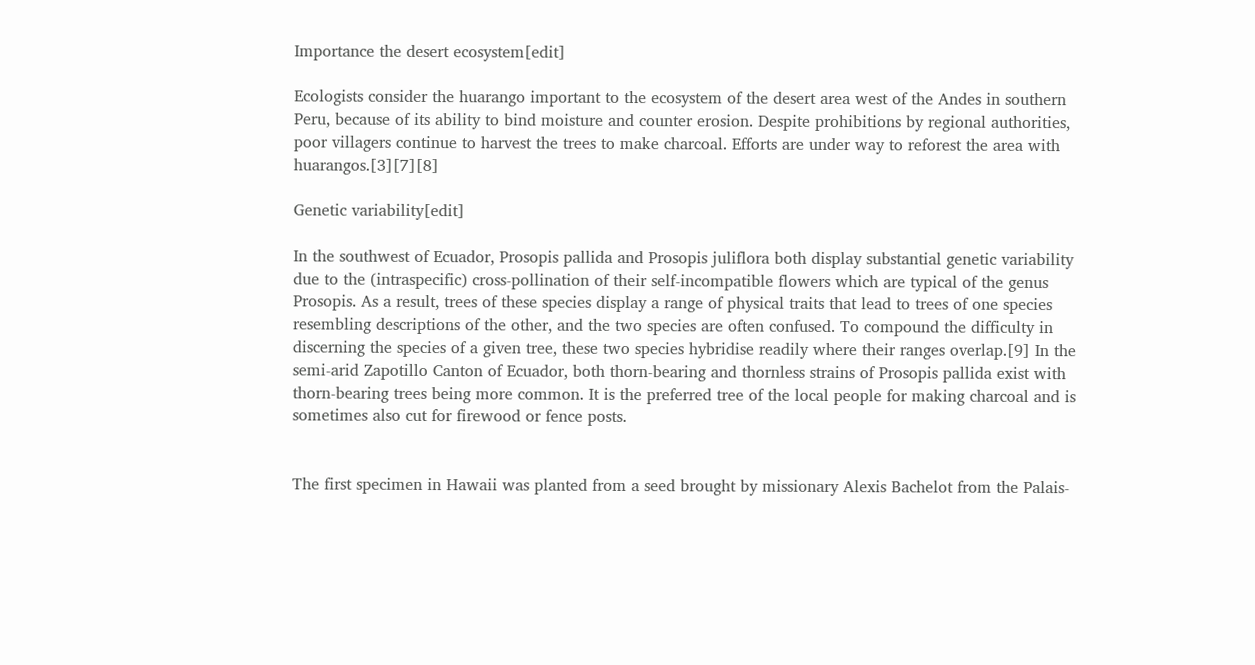Importance the desert ecosystem[edit]

Ecologists consider the huarango important to the ecosystem of the desert area west of the Andes in southern Peru, because of its ability to bind moisture and counter erosion. Despite prohibitions by regional authorities, poor villagers continue to harvest the trees to make charcoal. Efforts are under way to reforest the area with huarangos.[3][7][8]

Genetic variability[edit]

In the southwest of Ecuador, Prosopis pallida and Prosopis juliflora both display substantial genetic variability due to the (intraspecific) cross-pollination of their self-incompatible flowers which are typical of the genus Prosopis. As a result, trees of these species display a range of physical traits that lead to trees of one species resembling descriptions of the other, and the two species are often confused. To compound the difficulty in discerning the species of a given tree, these two species hybridise readily where their ranges overlap.[9] In the semi-arid Zapotillo Canton of Ecuador, both thorn-bearing and thornless strains of Prosopis pallida exist with thorn-bearing trees being more common. It is the preferred tree of the local people for making charcoal and is sometimes also cut for firewood or fence posts.


The first specimen in Hawaii was planted from a seed brought by missionary Alexis Bachelot from the Palais-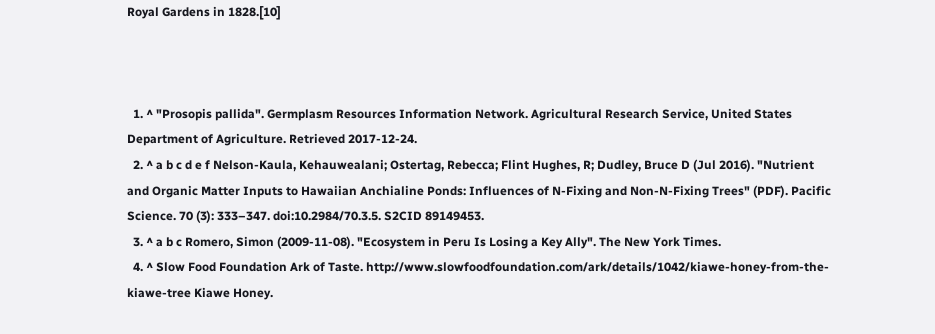Royal Gardens in 1828.[10]



  1. ^ "Prosopis pallida". Germplasm Resources Information Network. Agricultural Research Service, United States Department of Agriculture. Retrieved 2017-12-24.
  2. ^ a b c d e f Nelson-Kaula, Kehauwealani; Ostertag, Rebecca; Flint Hughes, R; Dudley, Bruce D (Jul 2016). "Nutrient and Organic Matter Inputs to Hawaiian Anchialine Ponds: Influences of N-Fixing and Non-N-Fixing Trees" (PDF). Pacific Science. 70 (3): 333–347. doi:10.2984/70.3.5. S2CID 89149453.
  3. ^ a b c Romero, Simon (2009-11-08). "Ecosystem in Peru Is Losing a Key Ally". The New York Times.
  4. ^ Slow Food Foundation Ark of Taste. http://www.slowfoodfoundation.com/ark/details/1042/kiawe-honey-from-the-kiawe-tree Kiawe Honey.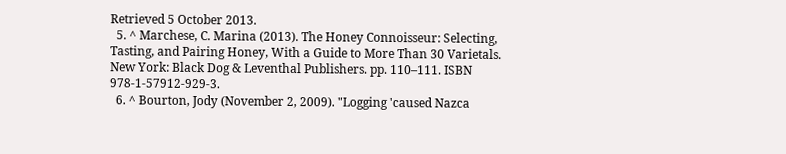Retrieved 5 October 2013.
  5. ^ Marchese, C. Marina (2013). The Honey Connoisseur: Selecting, Tasting, and Pairing Honey, With a Guide to More Than 30 Varietals. New York: Black Dog & Leventhal Publishers. pp. 110–111. ISBN 978-1-57912-929-3.
  6. ^ Bourton, Jody (November 2, 2009). "Logging 'caused Nazca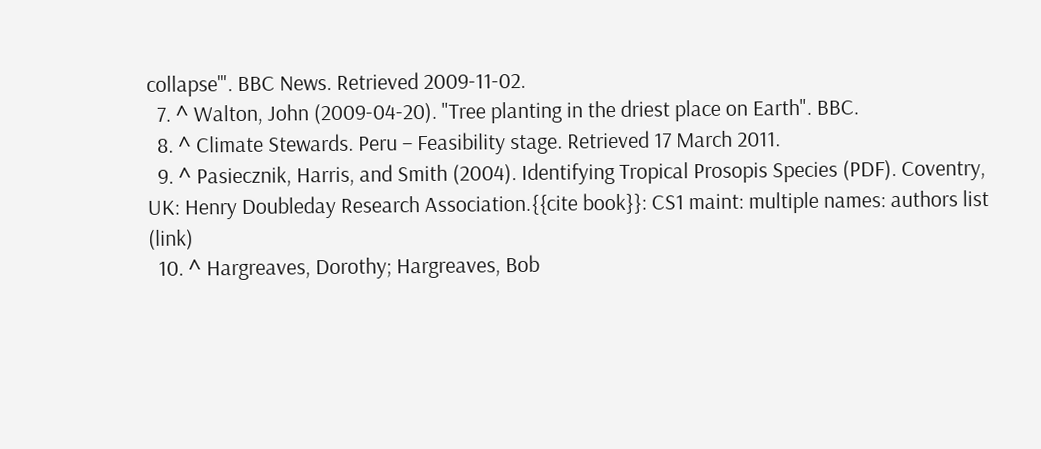collapse'". BBC News. Retrieved 2009-11-02.
  7. ^ Walton, John (2009-04-20). "Tree planting in the driest place on Earth". BBC.
  8. ^ Climate Stewards. Peru – Feasibility stage. Retrieved 17 March 2011.
  9. ^ Pasiecznik, Harris, and Smith (2004). Identifying Tropical Prosopis Species (PDF). Coventry, UK: Henry Doubleday Research Association.{{cite book}}: CS1 maint: multiple names: authors list (link)
  10. ^ Hargreaves, Dorothy; Hargreaves, Bob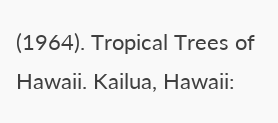(1964). Tropical Trees of Hawaii. Kailua, Hawaii: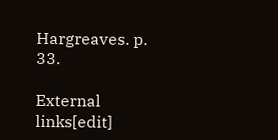Hargreaves. p. 33.

External links[edit]